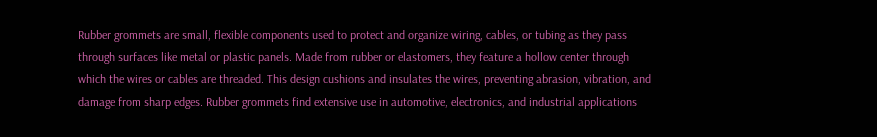Rubber grommets are small, flexible components used to protect and organize wiring, cables, or tubing as they pass through surfaces like metal or plastic panels. Made from rubber or elastomers, they feature a hollow center through which the wires or cables are threaded. This design cushions and insulates the wires, preventing abrasion, vibration, and damage from sharp edges. Rubber grommets find extensive use in automotive, electronics, and industrial applications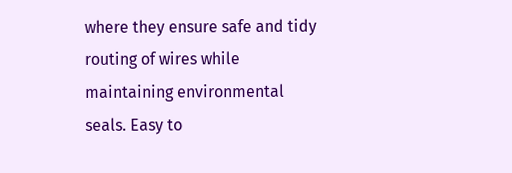where they ensure safe and tidy routing of wires while maintaining environmental seals. Easy to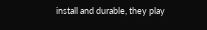install and durable, they play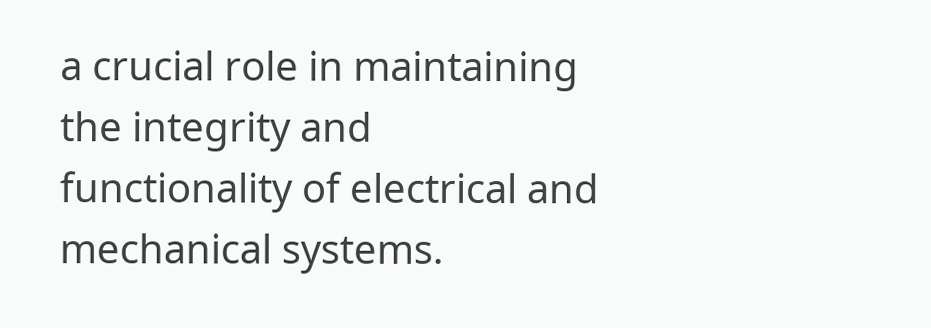a crucial role in maintaining the integrity and functionality of electrical and mechanical systems.